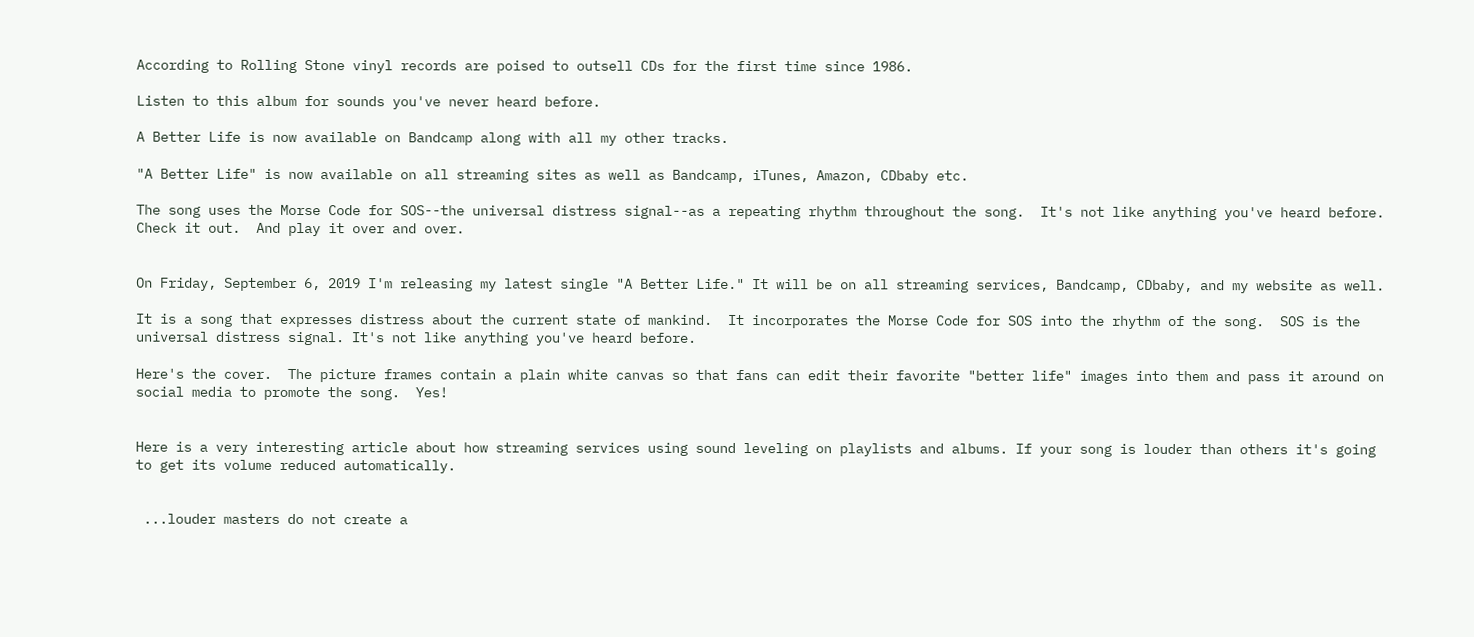According to Rolling Stone vinyl records are poised to outsell CDs for the first time since 1986.

Listen to this album for sounds you've never heard before.

A Better Life is now available on Bandcamp along with all my other tracks.

"A Better Life" is now available on all streaming sites as well as Bandcamp, iTunes, Amazon, CDbaby etc.

The song uses the Morse Code for SOS--the universal distress signal--as a repeating rhythm throughout the song.  It's not like anything you've heard before. Check it out.  And play it over and over.


On Friday, September 6, 2019 I'm releasing my latest single "A Better Life." It will be on all streaming services, Bandcamp, CDbaby, and my website as well.

It is a song that expresses distress about the current state of mankind.  It incorporates the Morse Code for SOS into the rhythm of the song.  SOS is the universal distress signal. It's not like anything you've heard before.

Here's the cover.  The picture frames contain a plain white canvas so that fans can edit their favorite "better life" images into them and pass it around on social media to promote the song.  Yes!


Here is a very interesting article about how streaming services using sound leveling on playlists and albums. If your song is louder than others it's going to get its volume reduced automatically.


 ...louder masters do not create a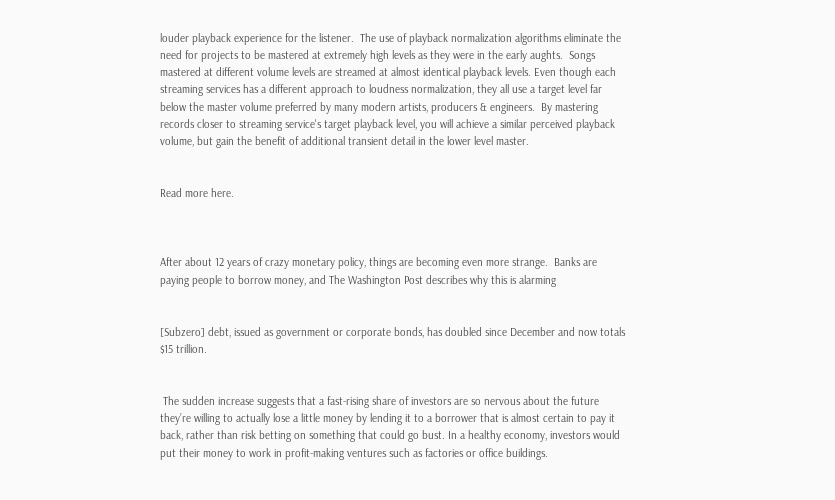louder playback experience for the listener.  The use of playback normalization algorithms eliminate the need for projects to be mastered at extremely high levels as they were in the early aughts.  Songs mastered at different volume levels are streamed at almost identical playback levels. Even though each streaming services has a different approach to loudness normalization, they all use a target level far below the master volume preferred by many modern artists, producers & engineers.  By mastering records closer to streaming service's target playback level, you will achieve a similar perceived playback volume, but gain the benefit of additional transient detail in the lower level master.


Read more here.



After about 12 years of crazy monetary policy, things are becoming even more strange.  Banks are paying people to borrow money, and The Washington Post describes why this is alarming


[Subzero] debt, issued as government or corporate bonds, has doubled since December and now totals $15 trillion.


 The sudden increase suggests that a fast-rising share of investors are so nervous about the future they’re willing to actually lose a little money by lending it to a borrower that is almost certain to pay it back, rather than risk betting on something that could go bust. In a healthy economy, investors would put their money to work in profit-making ventures such as factories or office buildings.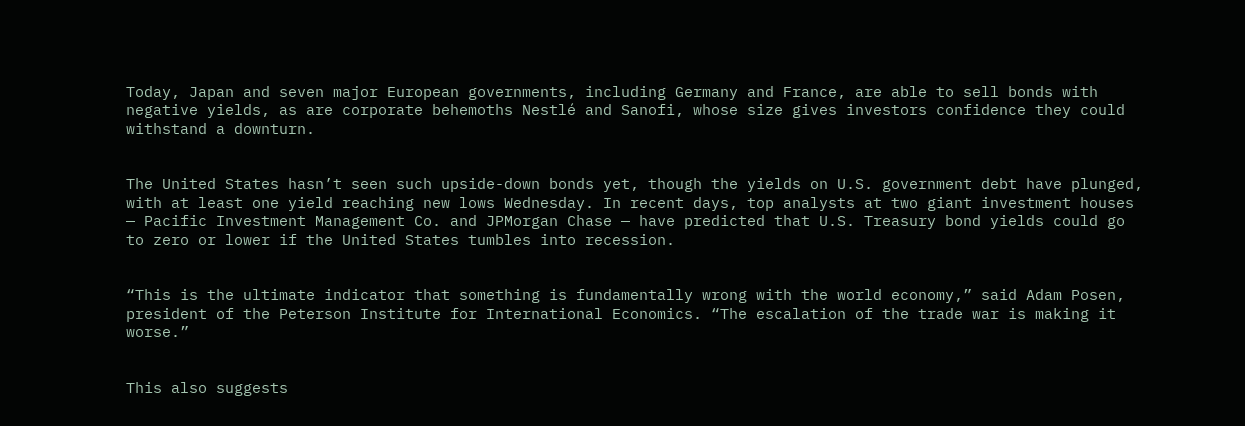Today, Japan and seven major European governments, including Germany and France, are able to sell bonds with negative yields, as are corporate behemoths Nestlé and Sanofi, whose size gives investors confidence they could withstand a downturn.


The United States hasn’t seen such upside-down bonds yet, though the yields on U.S. government debt have plunged, with at least one yield reaching new lows Wednesday. In recent days, top analysts at two giant investment houses — Pacific Investment Management Co. and JPMorgan Chase — have predicted that U.S. Treasury bond yields could go to zero or lower if the United States tumbles into recession.


“This is the ultimate indicator that something is fundamentally wrong with the world economy,” said Adam Posen, president of the Peterson Institute for International Economics. “The escalation of the trade war is making it worse.”


This also suggests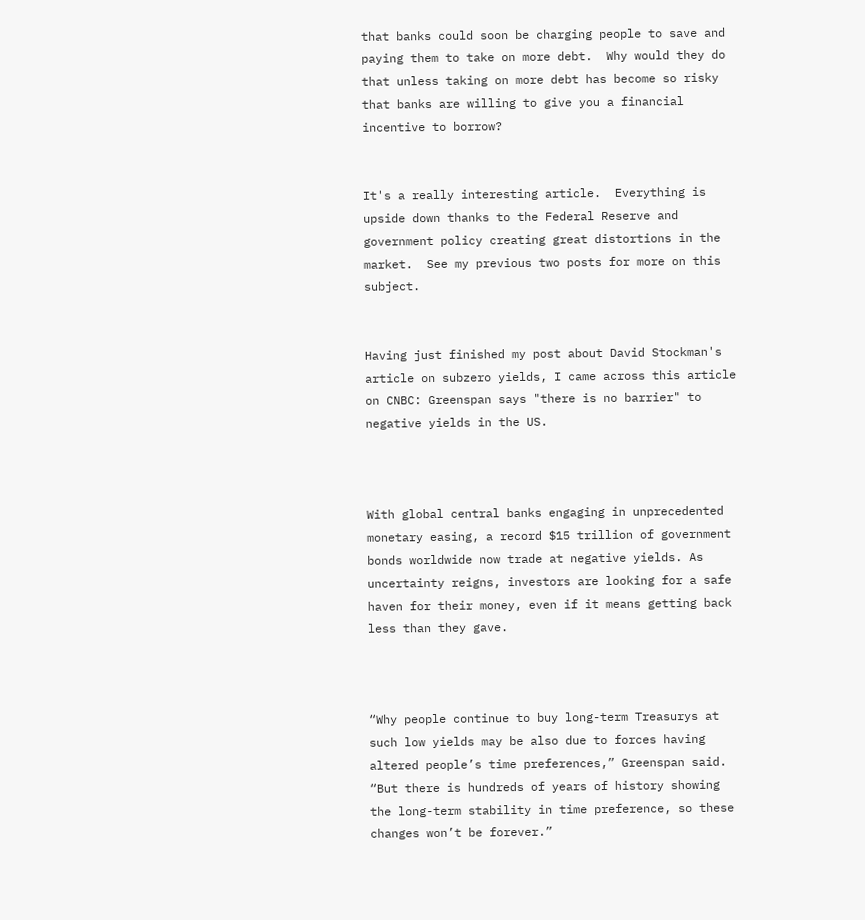that banks could soon be charging people to save and paying them to take on more debt.  Why would they do that unless taking on more debt has become so risky that banks are willing to give you a financial incentive to borrow?


It's a really interesting article.  Everything is upside down thanks to the Federal Reserve and government policy creating great distortions in the market.  See my previous two posts for more on this subject.


Having just finished my post about David Stockman's article on subzero yields, I came across this article on CNBC: Greenspan says "there is no barrier" to negative yields in the US.



With global central banks engaging in unprecedented monetary easing, a record $15 trillion of government bonds worldwide now trade at negative yields. As uncertainty reigns, investors are looking for a safe haven for their money, even if it means getting back less than they gave.



“Why people continue to buy long-term Treasurys at such low yields may be also due to forces having altered people’s time preferences,” Greenspan said. “But there is hundreds of years of history showing the long-term stability in time preference, so these changes won’t be forever.”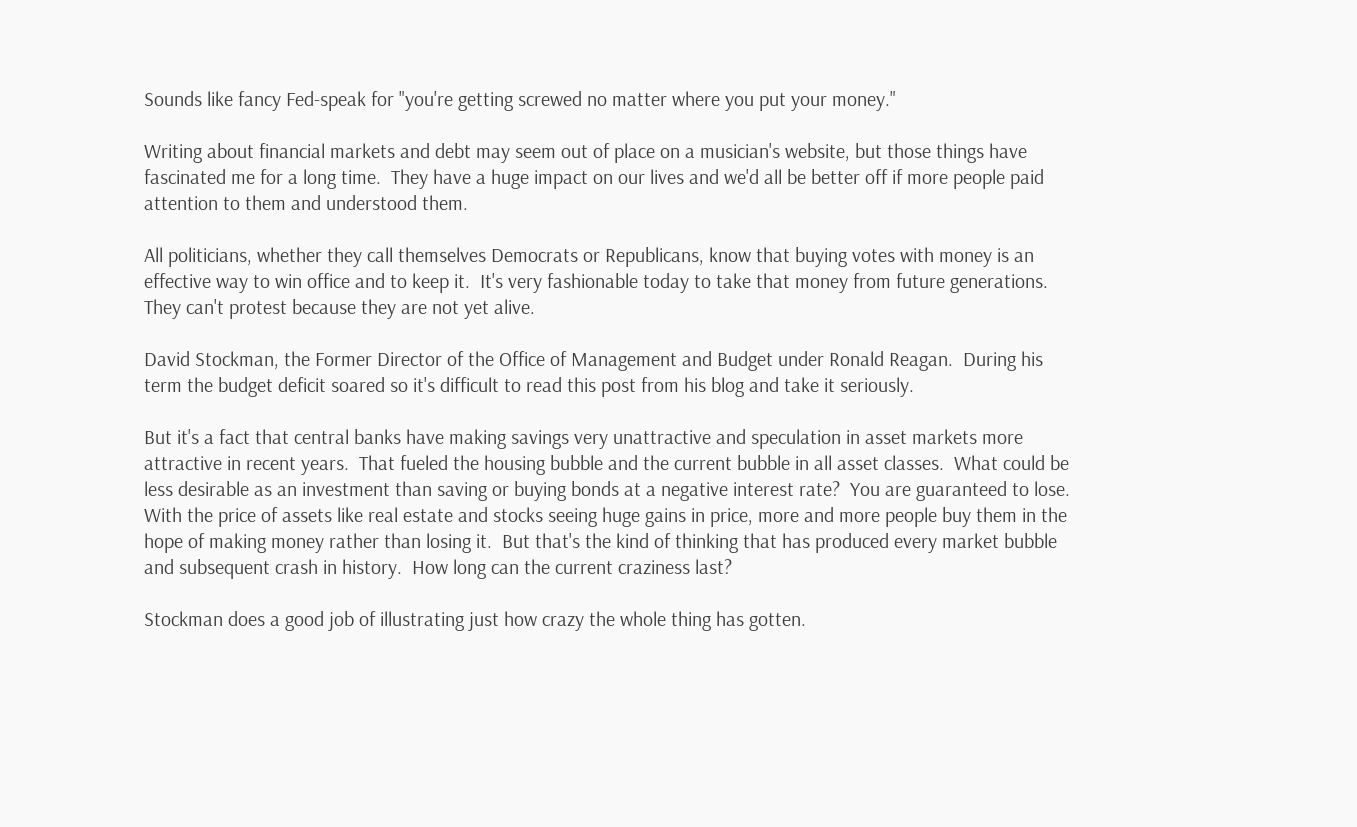Sounds like fancy Fed-speak for "you're getting screwed no matter where you put your money."

Writing about financial markets and debt may seem out of place on a musician's website, but those things have fascinated me for a long time.  They have a huge impact on our lives and we'd all be better off if more people paid attention to them and understood them.

All politicians, whether they call themselves Democrats or Republicans, know that buying votes with money is an effective way to win office and to keep it.  It's very fashionable today to take that money from future generations. They can't protest because they are not yet alive.

David Stockman, the Former Director of the Office of Management and Budget under Ronald Reagan.  During his term the budget deficit soared so it's difficult to read this post from his blog and take it seriously.

But it's a fact that central banks have making savings very unattractive and speculation in asset markets more attractive in recent years.  That fueled the housing bubble and the current bubble in all asset classes.  What could be less desirable as an investment than saving or buying bonds at a negative interest rate?  You are guaranteed to lose.  With the price of assets like real estate and stocks seeing huge gains in price, more and more people buy them in the hope of making money rather than losing it.  But that's the kind of thinking that has produced every market bubble and subsequent crash in history.  How long can the current craziness last?

Stockman does a good job of illustrating just how crazy the whole thing has gotten.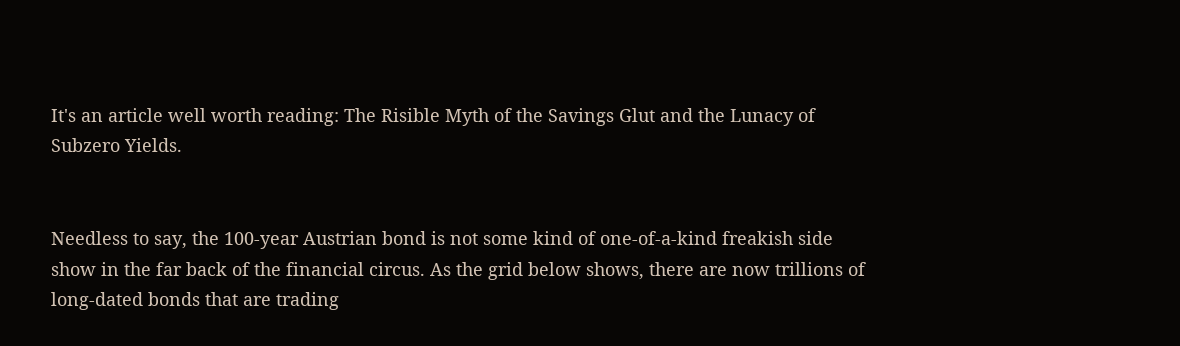It's an article well worth reading: The Risible Myth of the Savings Glut and the Lunacy of Subzero Yields.


Needless to say, the 100-year Austrian bond is not some kind of one-of-a-kind freakish side show in the far back of the financial circus. As the grid below shows, there are now trillions of long-dated bonds that are trading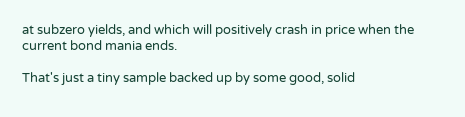at subzero yields, and which will positively crash in price when the current bond mania ends.

That's just a tiny sample backed up by some good, solid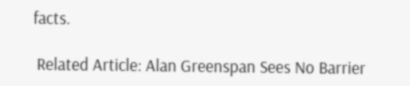facts.

 Related Article: Alan Greenspan Sees No Barrier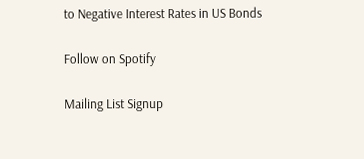to Negative Interest Rates in US Bonds

Follow on Spotify

Mailing List Signup